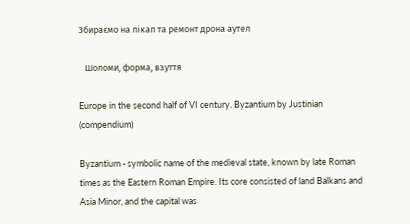Збираємо на пікап та ремонт дрона аутел

   Шоломи, форма, взуття

Europe in the second half of VI century. Byzantium by Justinian (compendium)

Byzantium - symbolic name of the medieval state, known by late Roman times as the Eastern Roman Empire. Its core consisted of land Balkans and Asia Minor, and the capital was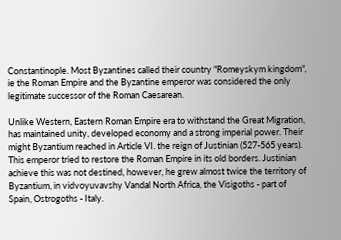Constantinople. Most Byzantines called their country "Romeyskym kingdom", ie the Roman Empire and the Byzantine emperor was considered the only legitimate successor of the Roman Caesarean.

Unlike Western, Eastern Roman Empire era to withstand the Great Migration, has maintained unity, developed economy and a strong imperial power. Their might Byzantium reached in Article VI. the reign of Justinian (527-565 years). This emperor tried to restore the Roman Empire in its old borders. Justinian achieve this was not destined, however, he grew almost twice the territory of Byzantium, in vidvoyuvavshy Vandal North Africa, the Visigoths - part of Spain, Ostrogoths - Italy.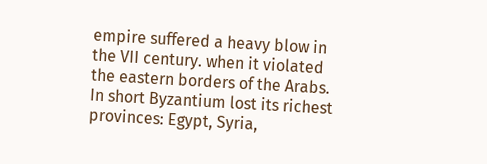empire suffered a heavy blow in the VII century. when it violated the eastern borders of the Arabs. In short Byzantium lost its richest provinces: Egypt, Syria,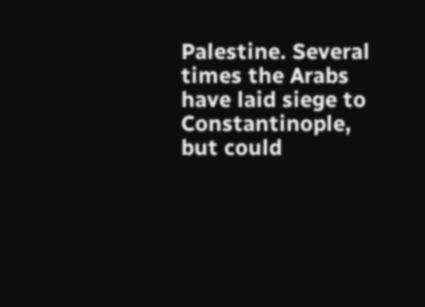Palestine. Several times the Arabs have laid siege to Constantinople, but could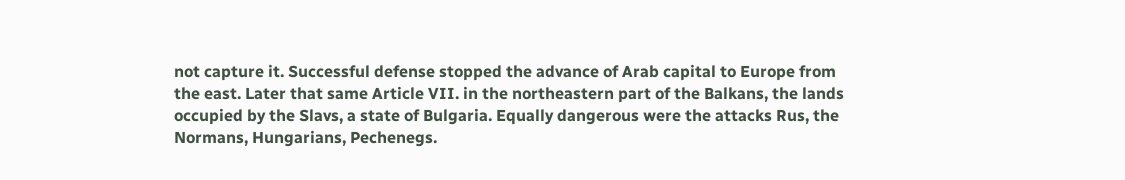not capture it. Successful defense stopped the advance of Arab capital to Europe from the east. Later that same Article VII. in the northeastern part of the Balkans, the lands occupied by the Slavs, a state of Bulgaria. Equally dangerous were the attacks Rus, the Normans, Hungarians, Pechenegs.